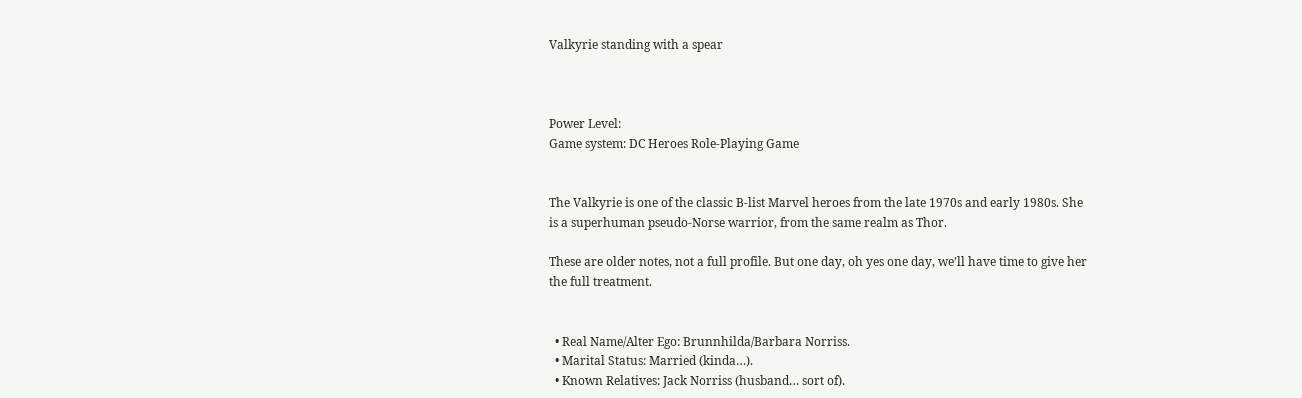Valkyrie standing with a spear



Power Level:
Game system: DC Heroes Role-Playing Game


The Valkyrie is one of the classic B-list Marvel heroes from the late 1970s and early 1980s. She is a superhuman pseudo-Norse warrior, from the same realm as Thor.

These are older notes, not a full profile. But one day, oh yes one day, we’ll have time to give her the full treatment.


  • Real Name/Alter Ego: Brunnhilda/Barbara Norriss.
  • Marital Status: Married (kinda…).
  • Known Relatives: Jack Norriss (husband… sort of).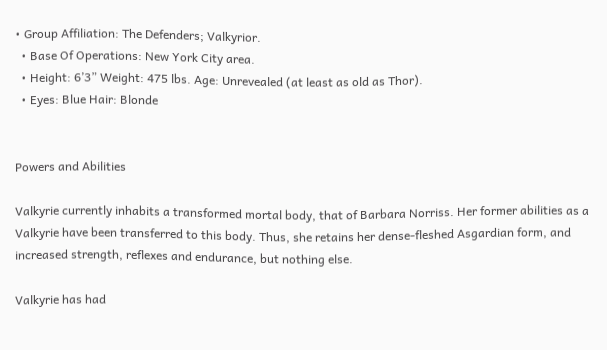• Group Affiliation: The Defenders; Valkyrior.
  • Base Of Operations: New York City area.
  • Height: 6’3” Weight: 475 lbs. Age: Unrevealed (at least as old as Thor).
  • Eyes: Blue Hair: Blonde


Powers and Abilities

Valkyrie currently inhabits a transformed mortal body, that of Barbara Norriss. Her former abilities as a Valkyrie have been transferred to this body. Thus, she retains her dense-fleshed Asgardian form, and increased strength, reflexes and endurance, but nothing else.

Valkyrie has had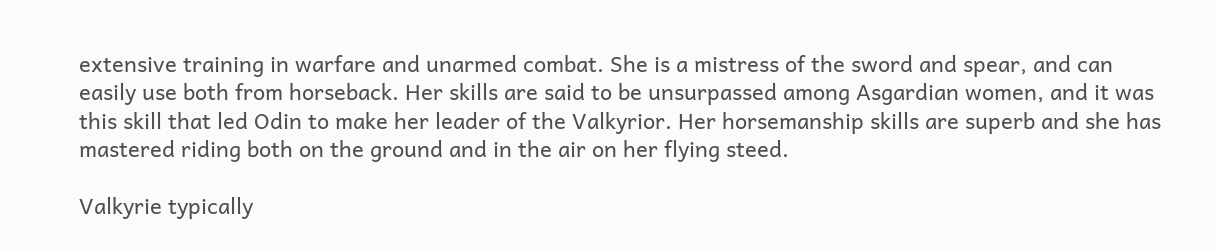extensive training in warfare and unarmed combat. She is a mistress of the sword and spear, and can easily use both from horseback. Her skills are said to be unsurpassed among Asgardian women, and it was this skill that led Odin to make her leader of the Valkyrior. Her horsemanship skills are superb and she has mastered riding both on the ground and in the air on her flying steed.

Valkyrie typically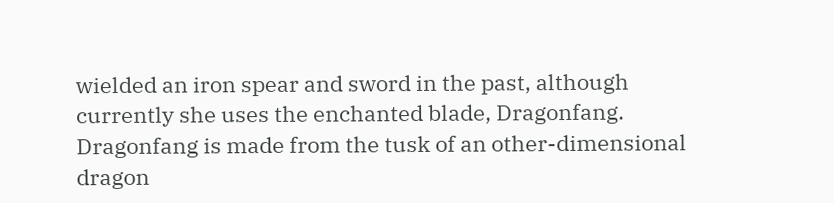wielded an iron spear and sword in the past, although currently she uses the enchanted blade, Dragonfang. Dragonfang is made from the tusk of an other-dimensional dragon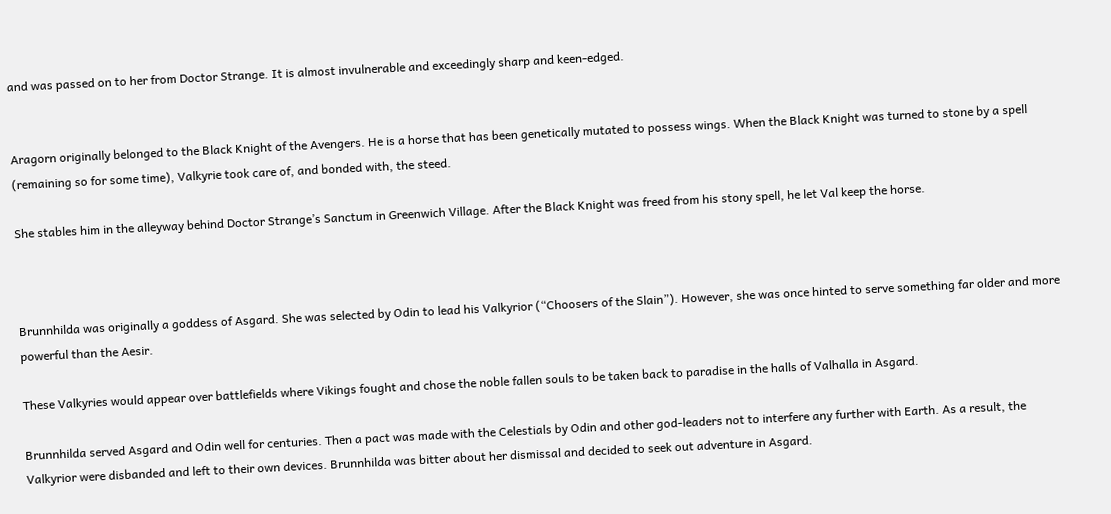and was passed on to her from Doctor Strange. It is almost invulnerable and exceedingly sharp and keen-edged.


Aragorn originally belonged to the Black Knight of the Avengers. He is a horse that has been genetically mutated to possess wings. When the Black Knight was turned to stone by a spell (remaining so for some time), Valkyrie took care of, and bonded with, the steed.

She stables him in the alleyway behind Doctor Strange’s Sanctum in Greenwich Village. After the Black Knight was freed from his stony spell, he let Val keep the horse.



Brunnhilda was originally a goddess of Asgard. She was selected by Odin to lead his Valkyrior (“Choosers of the Slain”). However, she was once hinted to serve something far older and more powerful than the Aesir.

These Valkyries would appear over battlefields where Vikings fought and chose the noble fallen souls to be taken back to paradise in the halls of Valhalla in Asgard.

Brunnhilda served Asgard and Odin well for centuries. Then a pact was made with the Celestials by Odin and other god-leaders not to interfere any further with Earth. As a result, the Valkyrior were disbanded and left to their own devices. Brunnhilda was bitter about her dismissal and decided to seek out adventure in Asgard.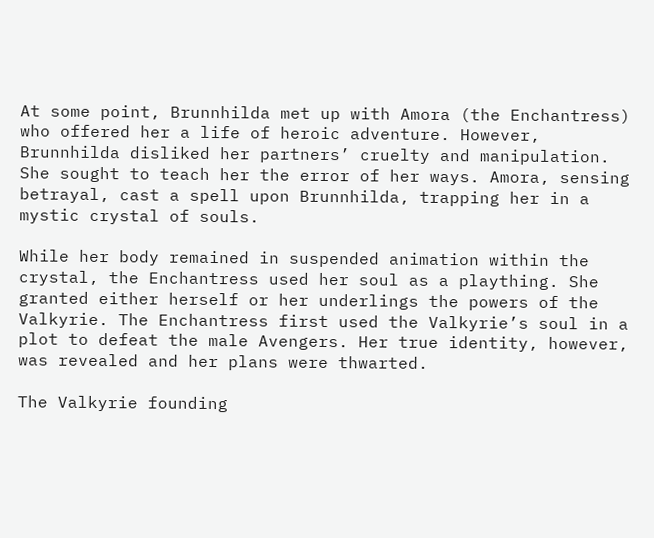At some point, Brunnhilda met up with Amora (the Enchantress) who offered her a life of heroic adventure. However, Brunnhilda disliked her partners’ cruelty and manipulation. She sought to teach her the error of her ways. Amora, sensing betrayal, cast a spell upon Brunnhilda, trapping her in a mystic crystal of souls.

While her body remained in suspended animation within the crystal, the Enchantress used her soul as a plaything. She granted either herself or her underlings the powers of the Valkyrie. The Enchantress first used the Valkyrie’s soul in a plot to defeat the male Avengers. Her true identity, however, was revealed and her plans were thwarted.

The Valkyrie founding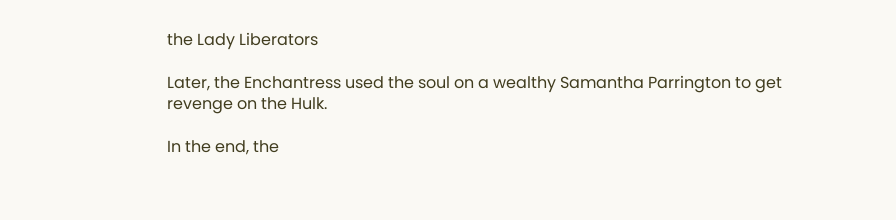the Lady Liberators

Later, the Enchantress used the soul on a wealthy Samantha Parrington to get revenge on the Hulk.

In the end, the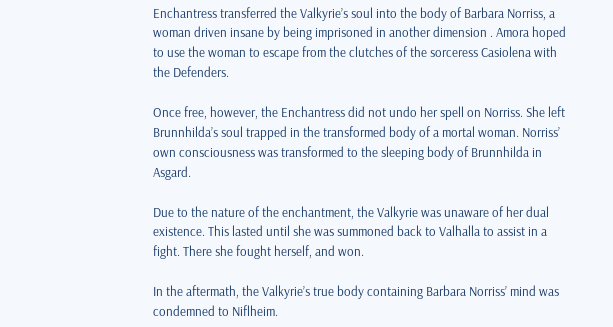Enchantress transferred the Valkyrie’s soul into the body of Barbara Norriss, a woman driven insane by being imprisoned in another dimension . Amora hoped to use the woman to escape from the clutches of the sorceress Casiolena with the Defenders.

Once free, however, the Enchantress did not undo her spell on Norriss. She left Brunnhilda’s soul trapped in the transformed body of a mortal woman. Norriss’ own consciousness was transformed to the sleeping body of Brunnhilda in Asgard.

Due to the nature of the enchantment, the Valkyrie was unaware of her dual existence. This lasted until she was summoned back to Valhalla to assist in a fight. There she fought herself, and won.

In the aftermath, the Valkyrie’s true body containing Barbara Norriss’ mind was condemned to Niflheim.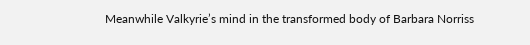Meanwhile Valkyrie’s mind in the transformed body of Barbara Norriss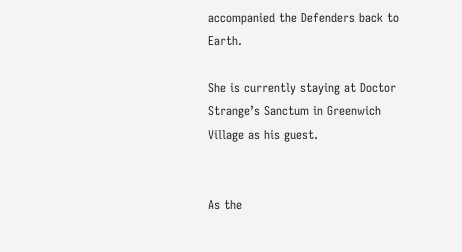accompanied the Defenders back to Earth.

She is currently staying at Doctor Strange’s Sanctum in Greenwich Village as his guest.


As the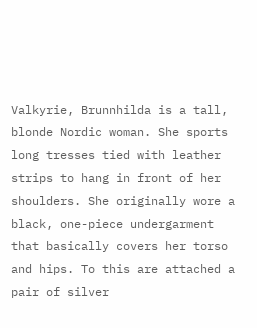Valkyrie, Brunnhilda is a tall, blonde Nordic woman. She sports long tresses tied with leather strips to hang in front of her shoulders. She originally wore a black, one-piece undergarment that basically covers her torso and hips. To this are attached a pair of silver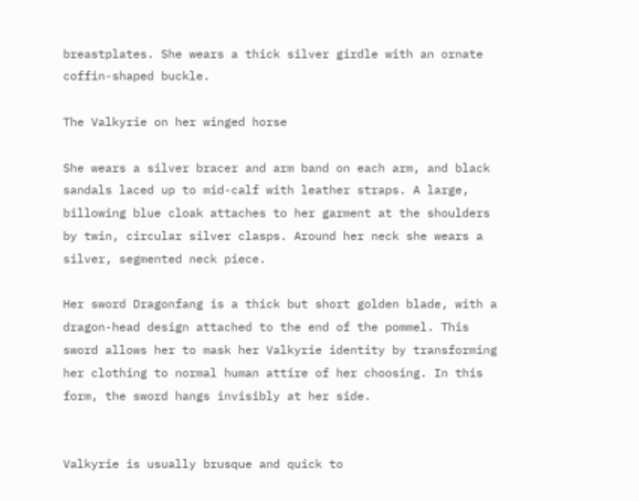breastplates. She wears a thick silver girdle with an ornate coffin-shaped buckle.

The Valkyrie on her winged horse

She wears a silver bracer and arm band on each arm, and black sandals laced up to mid-calf with leather straps. A large, billowing blue cloak attaches to her garment at the shoulders by twin, circular silver clasps. Around her neck she wears a silver, segmented neck piece.

Her sword Dragonfang is a thick but short golden blade, with a dragon-head design attached to the end of the pommel. This sword allows her to mask her Valkyrie identity by transforming her clothing to normal human attire of her choosing. In this form, the sword hangs invisibly at her side.


Valkyrie is usually brusque and quick to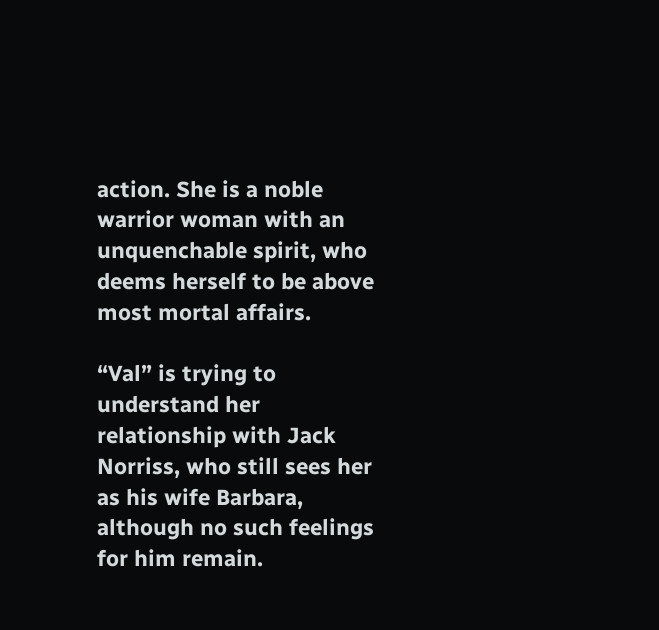action. She is a noble warrior woman with an unquenchable spirit, who deems herself to be above most mortal affairs.

“Val” is trying to understand her relationship with Jack Norriss, who still sees her as his wife Barbara, although no such feelings for him remain.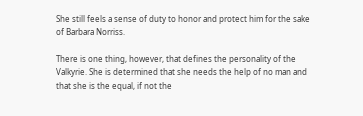She still feels a sense of duty to honor and protect him for the sake of Barbara Norriss.

There is one thing, however, that defines the personality of the Valkyrie. She is determined that she needs the help of no man and that she is the equal, if not the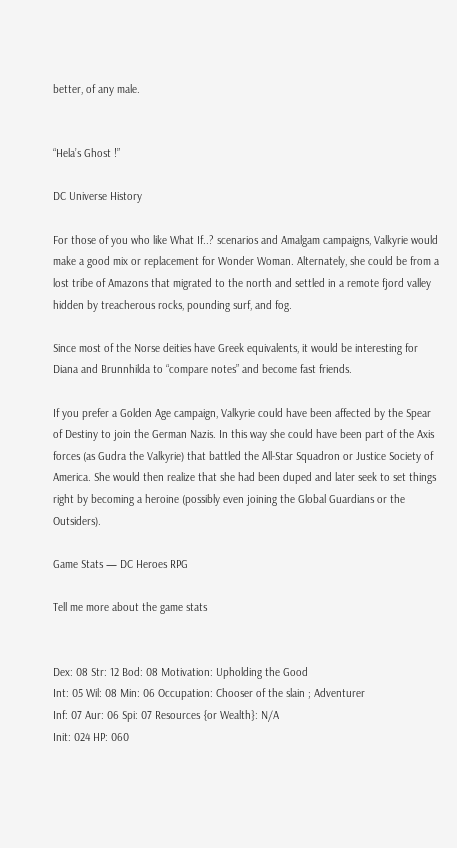better, of any male.


“Hela’s Ghost !”

DC Universe History

For those of you who like What If..? scenarios and Amalgam campaigns, Valkyrie would make a good mix or replacement for Wonder Woman. Alternately, she could be from a lost tribe of Amazons that migrated to the north and settled in a remote fjord valley hidden by treacherous rocks, pounding surf, and fog.

Since most of the Norse deities have Greek equivalents, it would be interesting for Diana and Brunnhilda to “compare notes” and become fast friends.

If you prefer a Golden Age campaign, Valkyrie could have been affected by the Spear of Destiny to join the German Nazis. In this way she could have been part of the Axis forces (as Gudra the Valkyrie) that battled the All-Star Squadron or Justice Society of America. She would then realize that she had been duped and later seek to set things right by becoming a heroine (possibly even joining the Global Guardians or the Outsiders).

Game Stats — DC Heroes RPG

Tell me more about the game stats


Dex: 08 Str: 12 Bod: 08 Motivation: Upholding the Good
Int: 05 Wil: 08 Min: 06 Occupation: Chooser of the slain ; Adventurer
Inf: 07 Aur: 06 Spi: 07 Resources {or Wealth}: N/A
Init: 024 HP: 060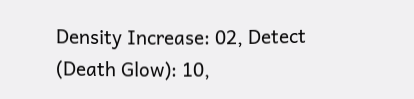Density Increase: 02, Detect (Death Glow): 10,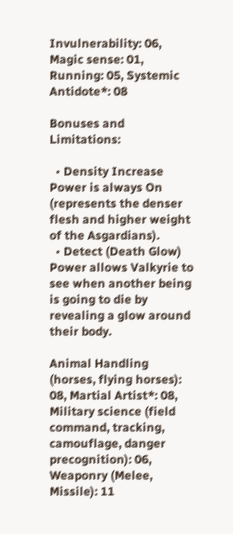Invulnerability: 06, Magic sense: 01, Running: 05, Systemic Antidote*: 08

Bonuses and Limitations:

  • Density Increase Power is always On (represents the denser flesh and higher weight of the Asgardians).
  • Detect (Death Glow) Power allows Valkyrie to see when another being is going to die by revealing a glow around their body.

Animal Handling (horses, flying horses): 08, Martial Artist*: 08, Military science (field command, tracking, camouflage, danger precognition): 06, Weaponry (Melee, Missile): 11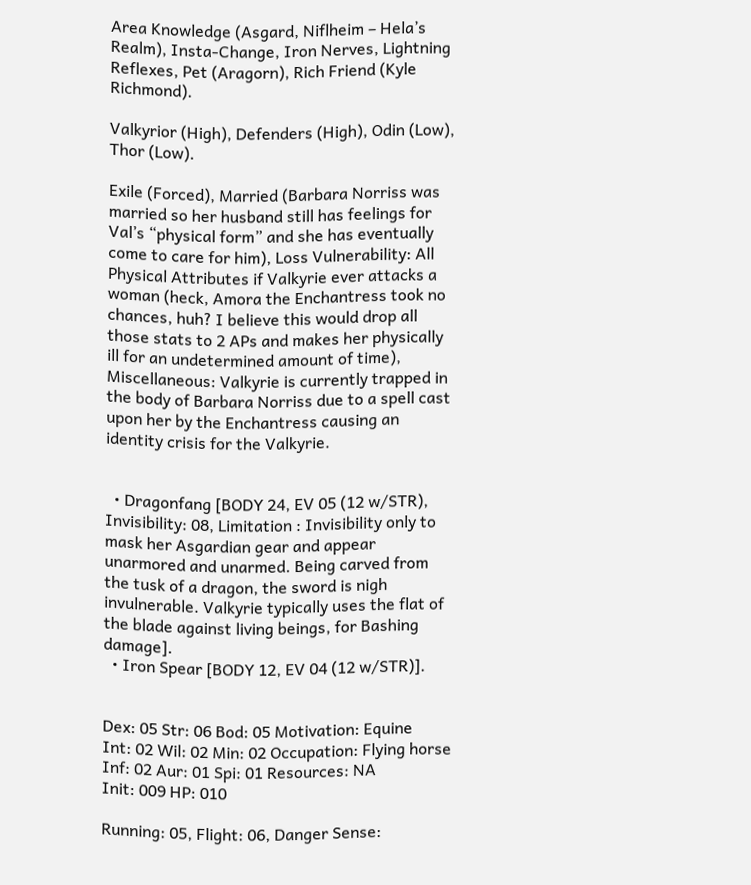Area Knowledge (Asgard, Niflheim – Hela’s Realm), Insta-Change, Iron Nerves, Lightning Reflexes, Pet (Aragorn), Rich Friend (Kyle Richmond).

Valkyrior (High), Defenders (High), Odin (Low), Thor (Low).

Exile (Forced), Married (Barbara Norriss was married so her husband still has feelings for Val’s “physical form” and she has eventually come to care for him), Loss Vulnerability: All Physical Attributes if Valkyrie ever attacks a woman (heck, Amora the Enchantress took no chances, huh? I believe this would drop all those stats to 2 APs and makes her physically ill for an undetermined amount of time), Miscellaneous: Valkyrie is currently trapped in the body of Barbara Norriss due to a spell cast upon her by the Enchantress causing an identity crisis for the Valkyrie.


  • Dragonfang [BODY 24, EV 05 (12 w/STR), Invisibility: 08, Limitation : Invisibility only to mask her Asgardian gear and appear unarmored and unarmed. Being carved from the tusk of a dragon, the sword is nigh invulnerable. Valkyrie typically uses the flat of the blade against living beings, for Bashing damage].
  • Iron Spear [BODY 12, EV 04 (12 w/STR)].


Dex: 05 Str: 06 Bod: 05 Motivation: Equine
Int: 02 Wil: 02 Min: 02 Occupation: Flying horse
Inf: 02 Aur: 01 Spi: 01 Resources: NA
Init: 009 HP: 010

Running: 05, Flight: 06, Danger Sense: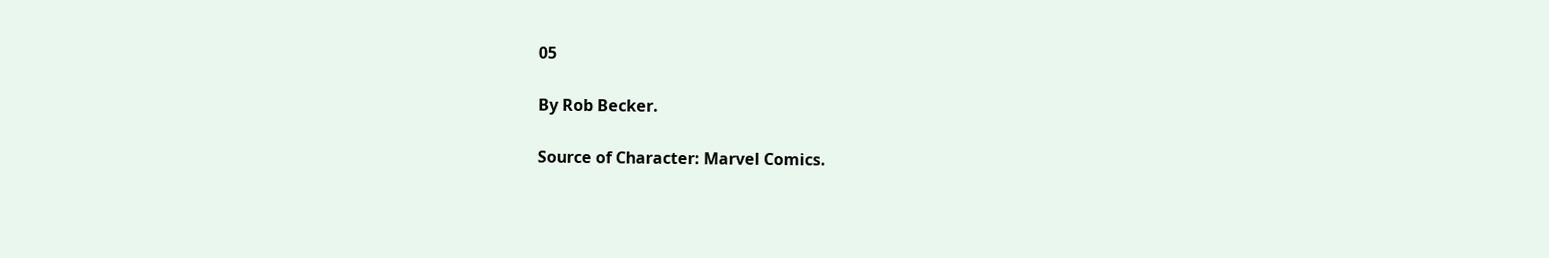05

By Rob Becker.

Source of Character: Marvel Comics.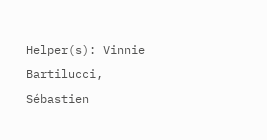Helper(s): Vinnie Bartilucci, Sébastien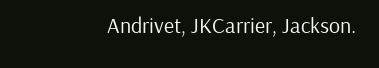Andrivet, JKCarrier, Jackson.